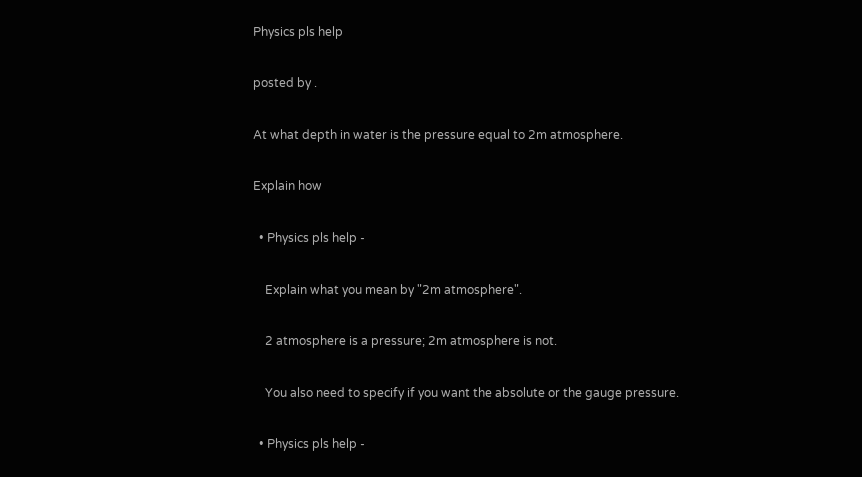Physics pls help

posted by .

At what depth in water is the pressure equal to 2m atmosphere.

Explain how

  • Physics pls help -

    Explain what you mean by "2m atmosphere".

    2 atmosphere is a pressure; 2m atmosphere is not.

    You also need to specify if you want the absolute or the gauge pressure.

  • Physics pls help -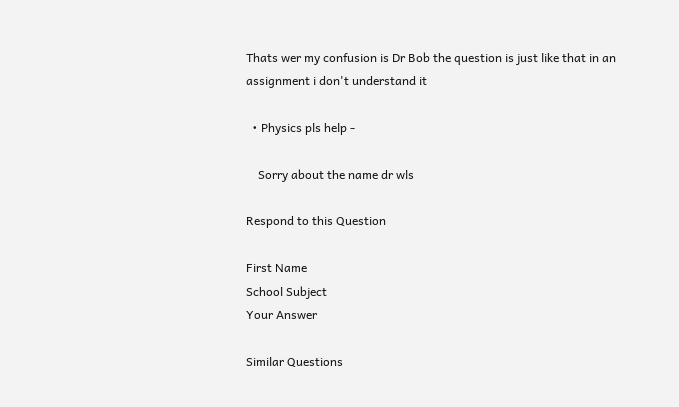Thats wer my confusion is Dr Bob the question is just like that in an assignment i don't understand it

  • Physics pls help -

    Sorry about the name dr wls

Respond to this Question

First Name
School Subject
Your Answer

Similar Questions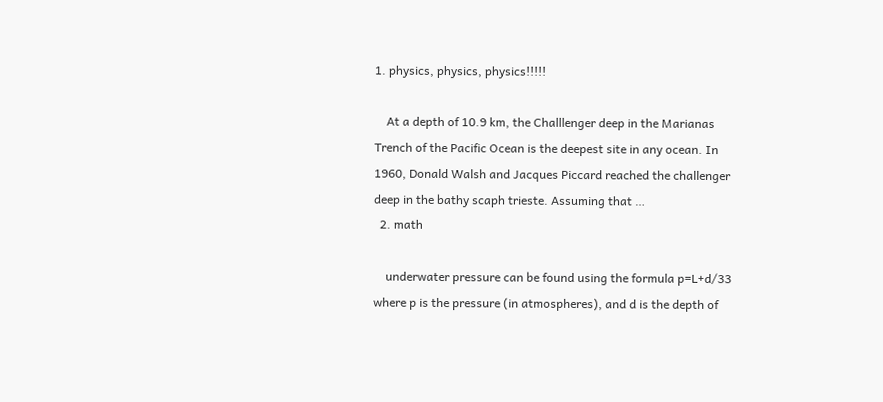1. physics, physics, physics!!!!!

    At a depth of 10.9 km, the Challlenger deep in the Marianas Trench of the Pacific Ocean is the deepest site in any ocean. In 1960, Donald Walsh and Jacques Piccard reached the challenger deep in the bathy scaph trieste. Assuming that …
  2. math

    underwater pressure can be found using the formula p=L+d/33 where p is the pressure (in atmospheres), and d is the depth of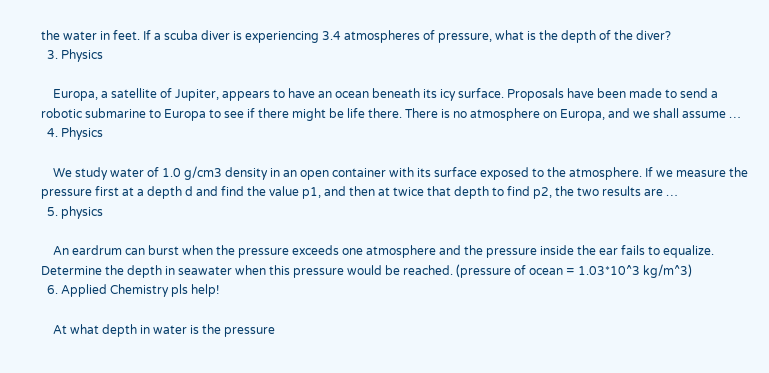the water in feet. If a scuba diver is experiencing 3.4 atmospheres of pressure, what is the depth of the diver?
  3. Physics

    Europa, a satellite of Jupiter, appears to have an ocean beneath its icy surface. Proposals have been made to send a robotic submarine to Europa to see if there might be life there. There is no atmosphere on Europa, and we shall assume …
  4. Physics

    We study water of 1.0 g/cm3 density in an open container with its surface exposed to the atmosphere. If we measure the pressure first at a depth d and find the value p1, and then at twice that depth to find p2, the two results are …
  5. physics

    An eardrum can burst when the pressure exceeds one atmosphere and the pressure inside the ear fails to equalize. Determine the depth in seawater when this pressure would be reached. (pressure of ocean = 1.03*10^3 kg/m^3)
  6. Applied Chemistry pls help!

    At what depth in water is the pressure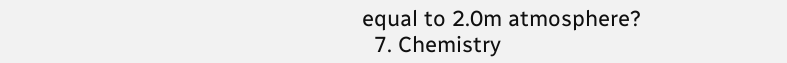equal to 2.0m atmosphere?
  7. Chemistry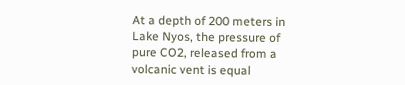At a depth of 200 meters in Lake Nyos, the pressure of pure CO2, released from a volcanic vent is equal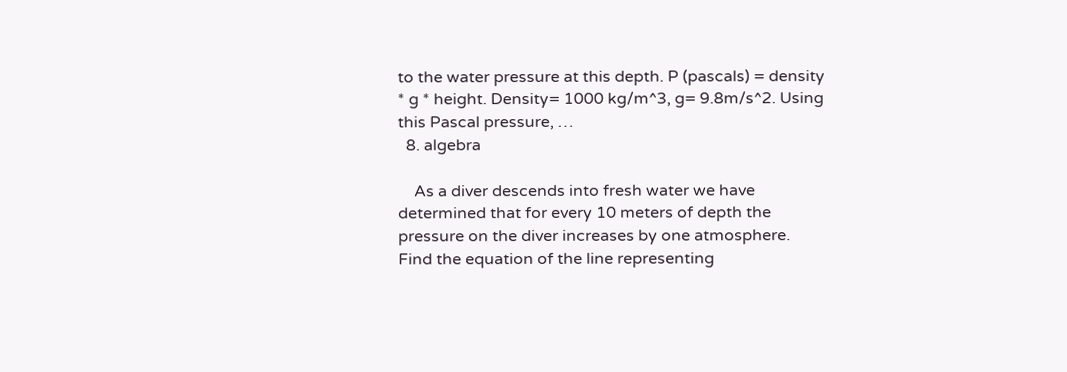to the water pressure at this depth. P (pascals) = density * g * height. Density= 1000 kg/m^3, g= 9.8m/s^2. Using this Pascal pressure, …
  8. algebra

    As a diver descends into fresh water we have determined that for every 10 meters of depth the pressure on the diver increases by one atmosphere. Find the equation of the line representing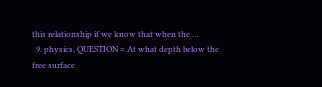this relationship if we know that when the …
  9. physics, QUESTION = At what depth below the free surface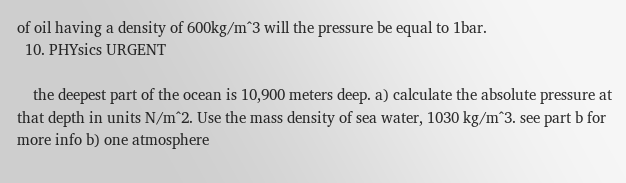of oil having a density of 600kg/m^3 will the pressure be equal to 1bar.
  10. PHYsics URGENT

    the deepest part of the ocean is 10,900 meters deep. a) calculate the absolute pressure at that depth in units N/m^2. Use the mass density of sea water, 1030 kg/m^3. see part b for more info b) one atmosphere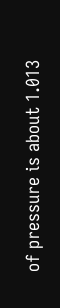of pressure is about 1.013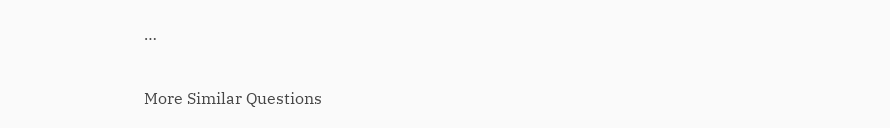…

More Similar Questions